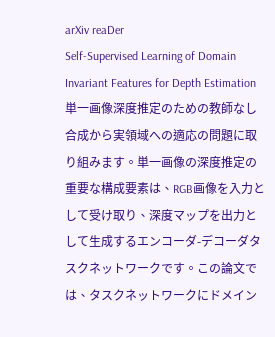arXiv reaDer
Self-Supervised Learning of Domain Invariant Features for Depth Estimation
単一画像深度推定のための教師なし合成から実領域への適応の問題に取り組みます。単一画像の深度推定の重要な構成要素は、RGB画像を入力として受け取り、深度マップを出力として生成するエンコーダ-デコーダタスクネットワークです。この論文では、タスクネットワークにドメイン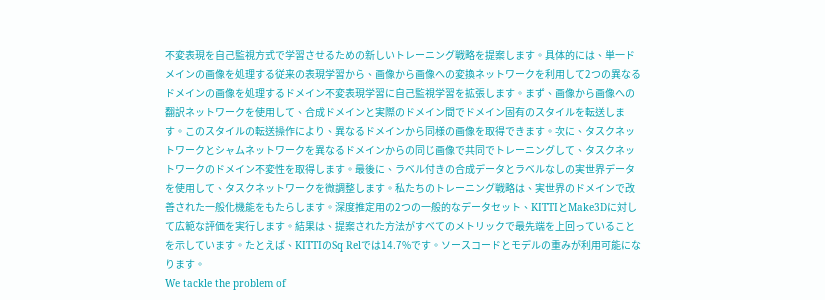不変表現を自己監視方式で学習させるための新しいトレーニング戦略を提案します。具体的には、単一ドメインの画像を処理する従来の表現学習から、画像から画像への変換ネットワークを利用して2つの異なるドメインの画像を処理するドメイン不変表現学習に自己監視学習を拡張します。まず、画像から画像への翻訳ネットワークを使用して、合成ドメインと実際のドメイン間でドメイン固有のスタイルを転送します。このスタイルの転送操作により、異なるドメインから同様の画像を取得できます。次に、タスクネットワークとシャムネットワークを異なるドメインからの同じ画像で共同でトレーニングして、タスクネットワークのドメイン不変性を取得します。最後に、ラベル付きの合成データとラベルなしの実世界データを使用して、タスクネットワークを微調整します。私たちのトレーニング戦略は、実世界のドメインで改善された一般化機能をもたらします。深度推定用の2つの一般的なデータセット、KITTIとMake3Dに対して広範な評価を実行します。結果は、提案された方法がすべてのメトリックで最先端を上回っていることを示しています。たとえば、KITTIのSq Relでは14.7%です。ソースコードとモデルの重みが利用可能になります。
We tackle the problem of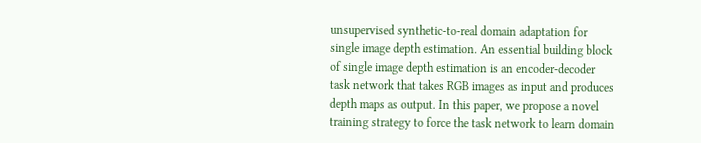unsupervised synthetic-to-real domain adaptation for single image depth estimation. An essential building block of single image depth estimation is an encoder-decoder task network that takes RGB images as input and produces depth maps as output. In this paper, we propose a novel training strategy to force the task network to learn domain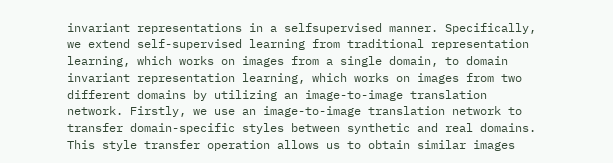invariant representations in a selfsupervised manner. Specifically, we extend self-supervised learning from traditional representation learning, which works on images from a single domain, to domain invariant representation learning, which works on images from two different domains by utilizing an image-to-image translation network. Firstly, we use an image-to-image translation network to transfer domain-specific styles between synthetic and real domains. This style transfer operation allows us to obtain similar images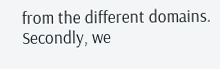from the different domains. Secondly, we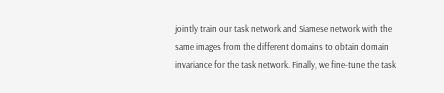jointly train our task network and Siamese network with the same images from the different domains to obtain domain invariance for the task network. Finally, we fine-tune the task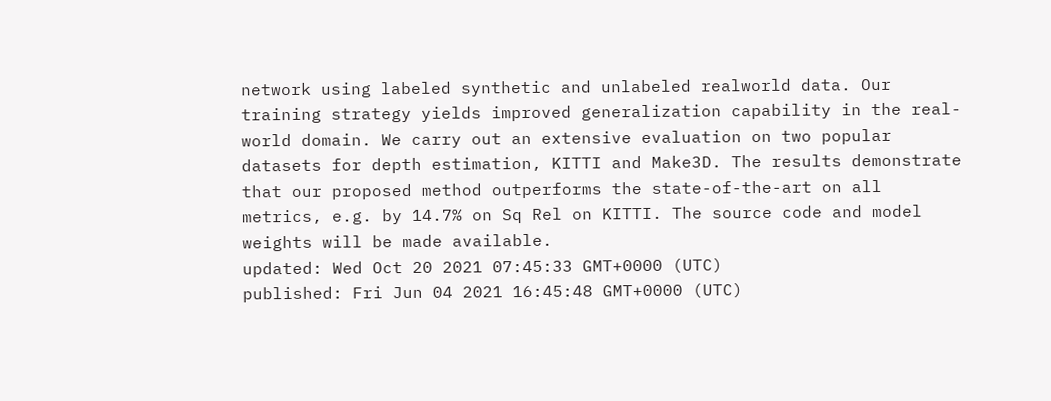network using labeled synthetic and unlabeled realworld data. Our training strategy yields improved generalization capability in the real-world domain. We carry out an extensive evaluation on two popular datasets for depth estimation, KITTI and Make3D. The results demonstrate that our proposed method outperforms the state-of-the-art on all metrics, e.g. by 14.7% on Sq Rel on KITTI. The source code and model weights will be made available.
updated: Wed Oct 20 2021 07:45:33 GMT+0000 (UTC)
published: Fri Jun 04 2021 16:45:48 GMT+0000 (UTC)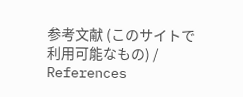参考文献 (このサイトで利用可能なもの) / References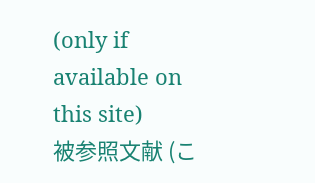(only if available on this site)
被参照文献 (こ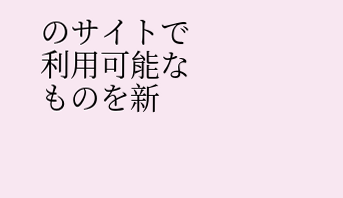のサイトで利用可能なものを新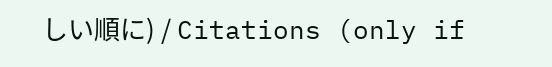しい順に) / Citations (only if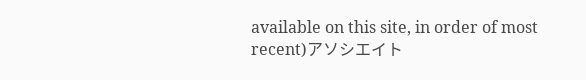available on this site, in order of most recent)アソシエイト